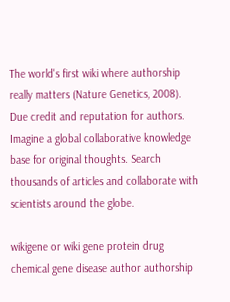The world's first wiki where authorship really matters (Nature Genetics, 2008). Due credit and reputation for authors. Imagine a global collaborative knowledge base for original thoughts. Search thousands of articles and collaborate with scientists around the globe.

wikigene or wiki gene protein drug chemical gene disease author authorship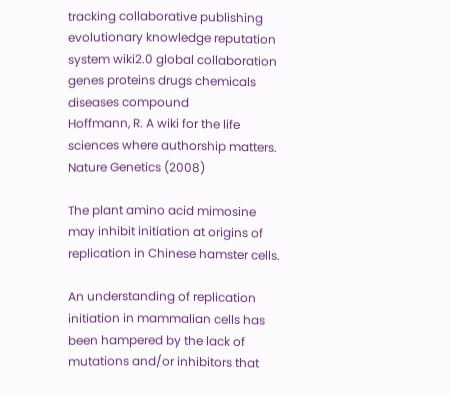tracking collaborative publishing evolutionary knowledge reputation system wiki2.0 global collaboration genes proteins drugs chemicals diseases compound
Hoffmann, R. A wiki for the life sciences where authorship matters. Nature Genetics (2008)

The plant amino acid mimosine may inhibit initiation at origins of replication in Chinese hamster cells.

An understanding of replication initiation in mammalian cells has been hampered by the lack of mutations and/or inhibitors that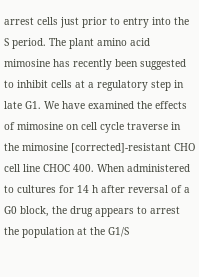arrest cells just prior to entry into the S period. The plant amino acid mimosine has recently been suggested to inhibit cells at a regulatory step in late G1. We have examined the effects of mimosine on cell cycle traverse in the mimosine [corrected]-resistant CHO cell line CHOC 400. When administered to cultures for 14 h after reversal of a G0 block, the drug appears to arrest the population at the G1/S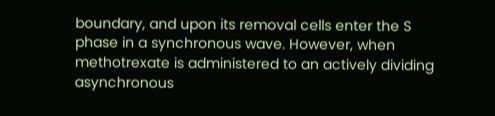boundary, and upon its removal cells enter the S phase in a synchronous wave. However, when methotrexate is administered to an actively dividing asynchronous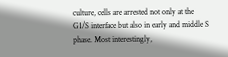culture, cells are arrested not only at the G1/S interface but also in early and middle S phase. Most interestingly,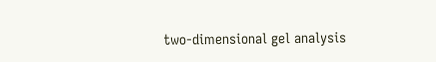two-dimensional gel analysis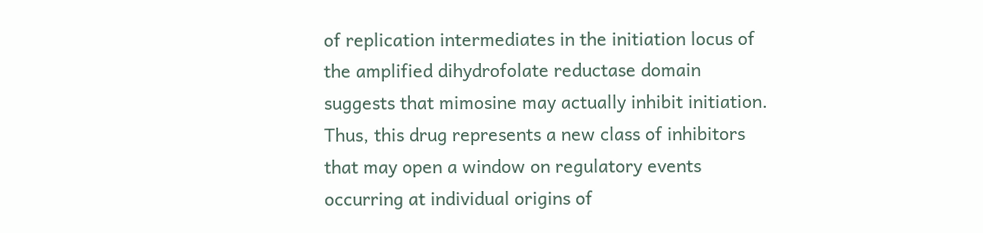of replication intermediates in the initiation locus of the amplified dihydrofolate reductase domain suggests that mimosine may actually inhibit initiation. Thus, this drug represents a new class of inhibitors that may open a window on regulatory events occurring at individual origins of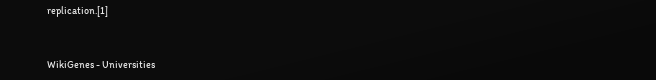replication.[1]


WikiGenes - Universities